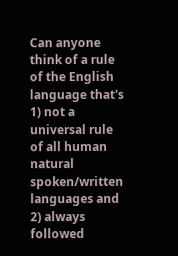Can anyone think of a rule of the English language that's 1) not a universal rule of all human natural spoken/written languages and 2) always followed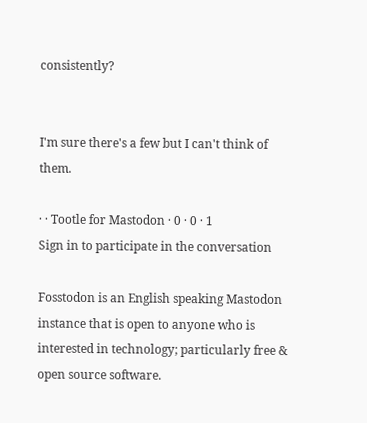consistently?


I'm sure there's a few but I can't think of them.

· · Tootle for Mastodon · 0 · 0 · 1
Sign in to participate in the conversation

Fosstodon is an English speaking Mastodon instance that is open to anyone who is interested in technology; particularly free & open source software.